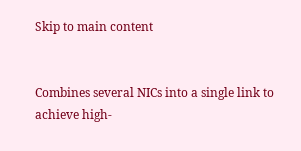Skip to main content


Combines several NICs into a single link to achieve high-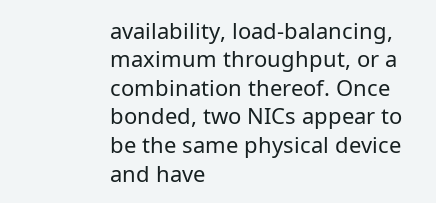availability, load-balancing, maximum throughput, or a combination thereof. Once bonded, two NICs appear to be the same physical device and have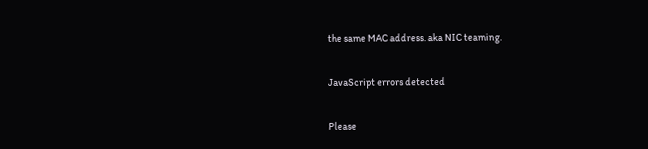the same MAC address. aka NIC teaming.

JavaScript errors detected

Please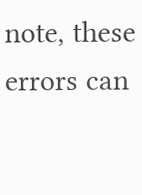note, these errors can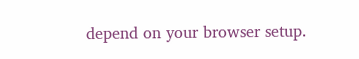depend on your browser setup.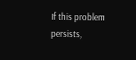If this problem persists,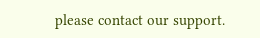please contact our support.